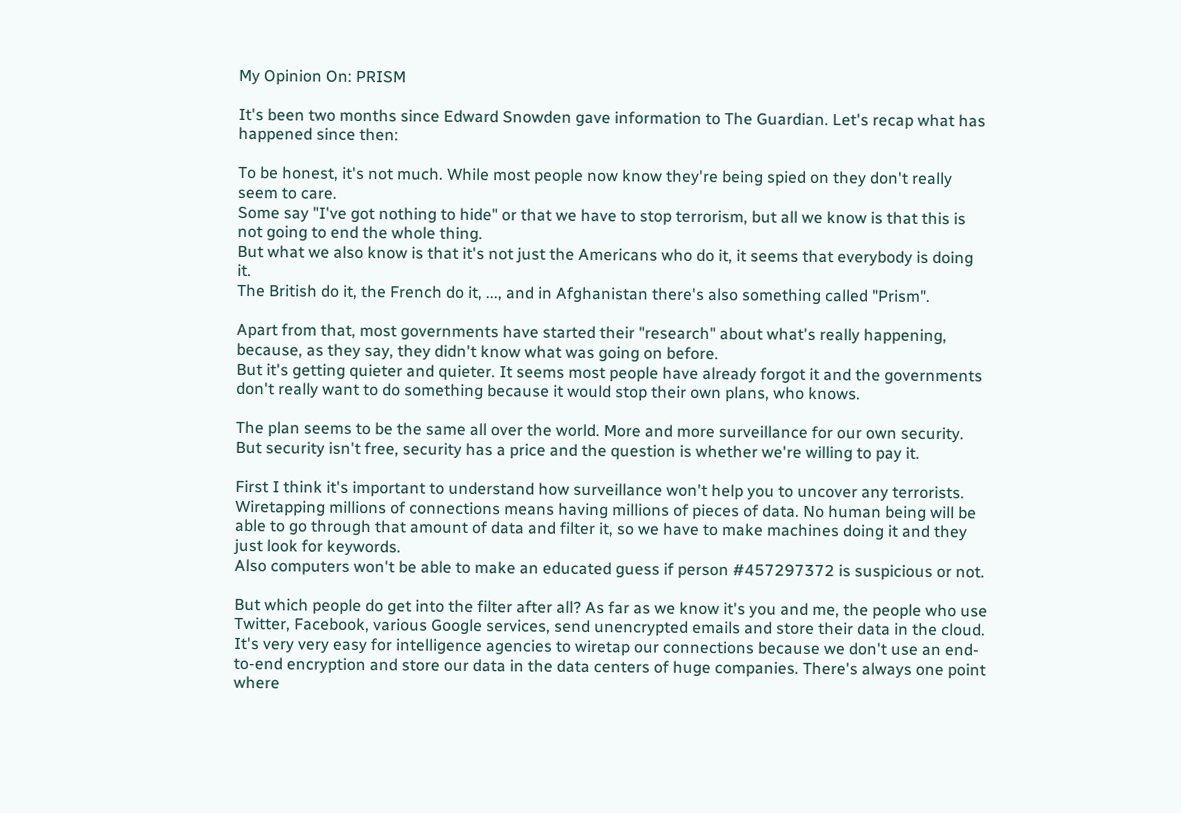My Opinion On: PRISM

It's been two months since Edward Snowden gave information to The Guardian. Let's recap what has happened since then:

To be honest, it's not much. While most people now know they're being spied on they don't really seem to care.
Some say "I've got nothing to hide" or that we have to stop terrorism, but all we know is that this is not going to end the whole thing.
But what we also know is that it's not just the Americans who do it, it seems that everybody is doing it.
The British do it, the French do it, ..., and in Afghanistan there's also something called "Prism".

Apart from that, most governments have started their "research" about what's really happening, because, as they say, they didn't know what was going on before.
But it's getting quieter and quieter. It seems most people have already forgot it and the governments don't really want to do something because it would stop their own plans, who knows.

The plan seems to be the same all over the world. More and more surveillance for our own security.
But security isn't free, security has a price and the question is whether we're willing to pay it.

First I think it's important to understand how surveillance won't help you to uncover any terrorists.
Wiretapping millions of connections means having millions of pieces of data. No human being will be able to go through that amount of data and filter it, so we have to make machines doing it and they just look for keywords.
Also computers won't be able to make an educated guess if person #457297372 is suspicious or not.

But which people do get into the filter after all? As far as we know it's you and me, the people who use Twitter, Facebook, various Google services, send unencrypted emails and store their data in the cloud. It's very very easy for intelligence agencies to wiretap our connections because we don't use an end-to-end encryption and store our data in the data centers of huge companies. There's always one point where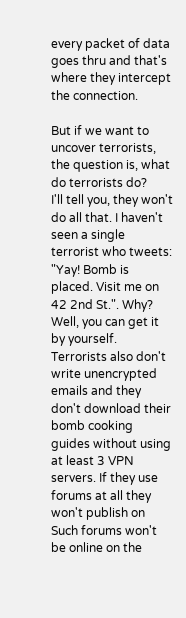every packet of data goes thru and that's where they intercept the connection.

But if we want to uncover terrorists, the question is, what do terrorists do?
I'll tell you, they won't do all that. I haven't seen a single terrorist who tweets: "Yay! Bomb is placed. Visit me on 42 2nd St.". Why? Well, you can get it by yourself.
Terrorists also don't write unencrypted emails and they don't download their bomb cooking guides without using at least 3 VPN servers. If they use forums at all they won't publish on Such forums won't be online on the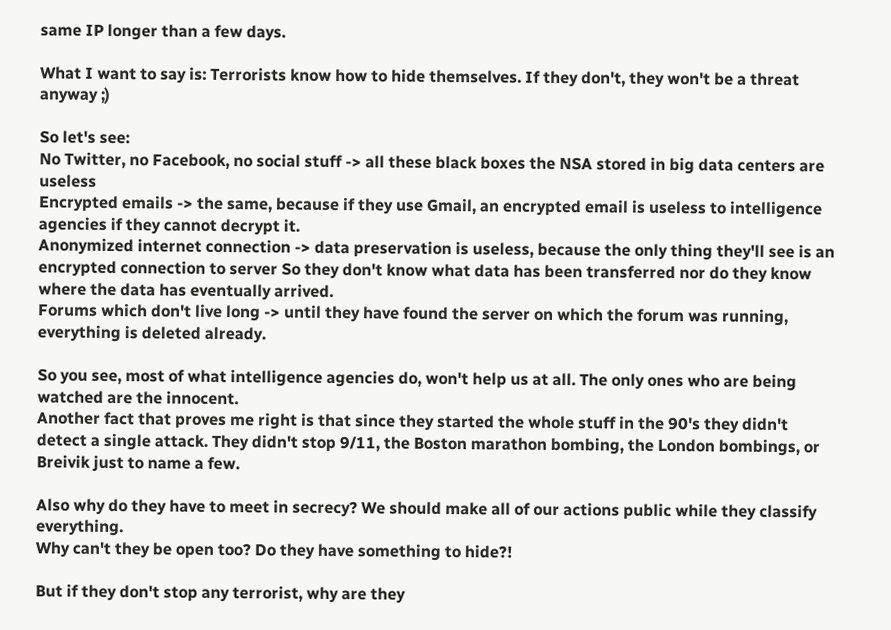same IP longer than a few days.

What I want to say is: Terrorists know how to hide themselves. If they don't, they won't be a threat anyway ;)

So let's see:
No Twitter, no Facebook, no social stuff -> all these black boxes the NSA stored in big data centers are useless
Encrypted emails -> the same, because if they use Gmail, an encrypted email is useless to intelligence agencies if they cannot decrypt it.
Anonymized internet connection -> data preservation is useless, because the only thing they'll see is an encrypted connection to server So they don't know what data has been transferred nor do they know where the data has eventually arrived.
Forums which don't live long -> until they have found the server on which the forum was running, everything is deleted already.

So you see, most of what intelligence agencies do, won't help us at all. The only ones who are being watched are the innocent.
Another fact that proves me right is that since they started the whole stuff in the 90's they didn't detect a single attack. They didn't stop 9/11, the Boston marathon bombing, the London bombings, or Breivik just to name a few.

Also why do they have to meet in secrecy? We should make all of our actions public while they classify everything.
Why can't they be open too? Do they have something to hide?!

But if they don't stop any terrorist, why are they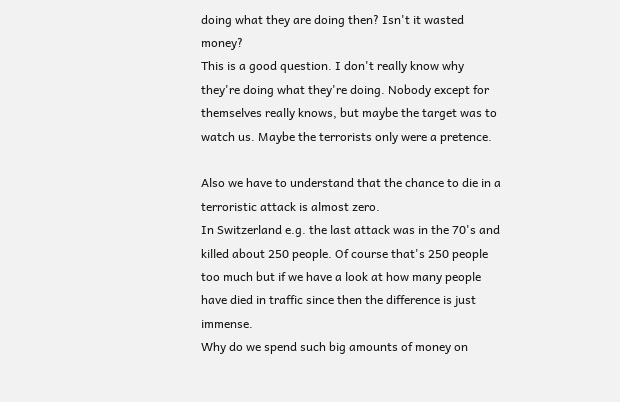doing what they are doing then? Isn't it wasted money?
This is a good question. I don't really know why they're doing what they're doing. Nobody except for themselves really knows, but maybe the target was to watch us. Maybe the terrorists only were a pretence.

Also we have to understand that the chance to die in a terroristic attack is almost zero.
In Switzerland e.g. the last attack was in the 70's and killed about 250 people. Of course that's 250 people too much but if we have a look at how many people have died in traffic since then the difference is just immense.
Why do we spend such big amounts of money on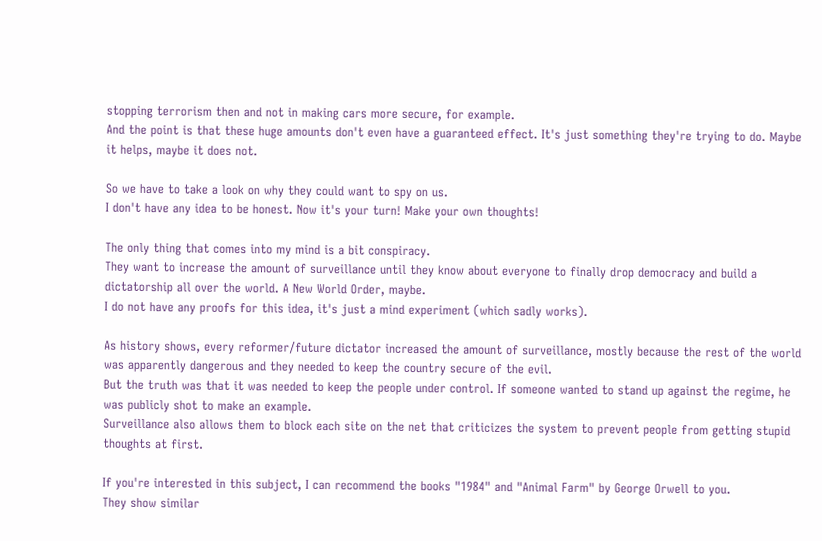stopping terrorism then and not in making cars more secure, for example.
And the point is that these huge amounts don't even have a guaranteed effect. It's just something they're trying to do. Maybe it helps, maybe it does not.

So we have to take a look on why they could want to spy on us.
I don't have any idea to be honest. Now it's your turn! Make your own thoughts!

The only thing that comes into my mind is a bit conspiracy.
They want to increase the amount of surveillance until they know about everyone to finally drop democracy and build a dictatorship all over the world. A New World Order, maybe.
I do not have any proofs for this idea, it's just a mind experiment (which sadly works).

As history shows, every reformer/future dictator increased the amount of surveillance, mostly because the rest of the world was apparently dangerous and they needed to keep the country secure of the evil.
But the truth was that it was needed to keep the people under control. If someone wanted to stand up against the regime, he was publicly shot to make an example.
Surveillance also allows them to block each site on the net that criticizes the system to prevent people from getting stupid thoughts at first.

If you're interested in this subject, I can recommend the books "1984" and "Animal Farm" by George Orwell to you.
They show similar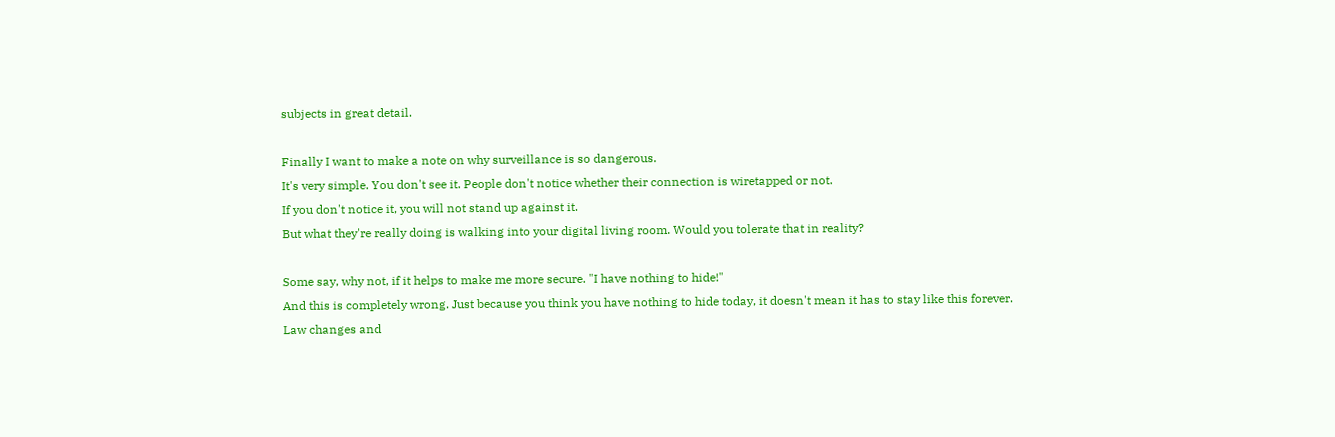subjects in great detail.

Finally I want to make a note on why surveillance is so dangerous.
It's very simple. You don't see it. People don't notice whether their connection is wiretapped or not.
If you don't notice it, you will not stand up against it.
But what they're really doing is walking into your digital living room. Would you tolerate that in reality?

Some say, why not, if it helps to make me more secure. "I have nothing to hide!"
And this is completely wrong. Just because you think you have nothing to hide today, it doesn't mean it has to stay like this forever.
Law changes and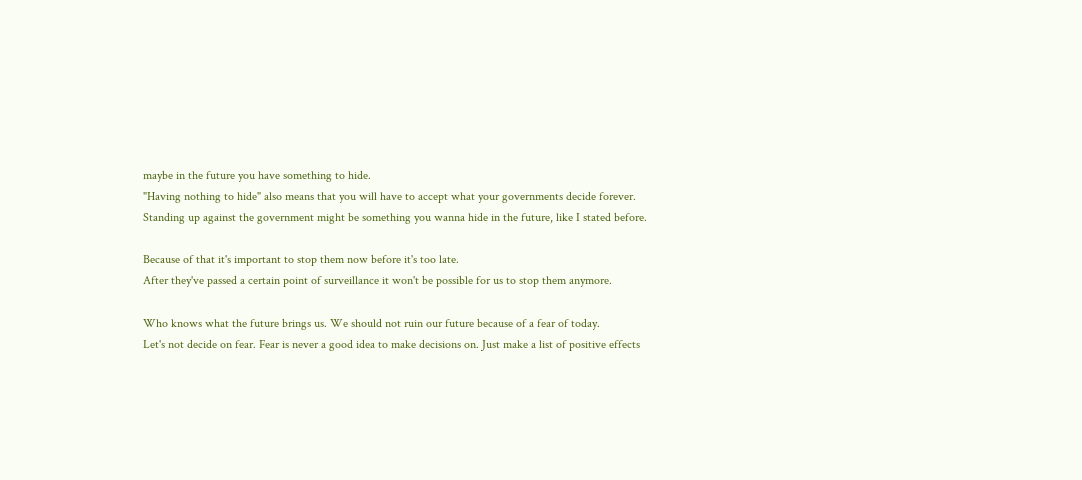maybe in the future you have something to hide.
"Having nothing to hide" also means that you will have to accept what your governments decide forever.
Standing up against the government might be something you wanna hide in the future, like I stated before.

Because of that it's important to stop them now before it's too late.
After they've passed a certain point of surveillance it won't be possible for us to stop them anymore.

Who knows what the future brings us. We should not ruin our future because of a fear of today.
Let's not decide on fear. Fear is never a good idea to make decisions on. Just make a list of positive effects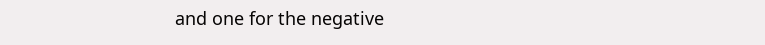and one for the negative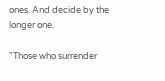ones. And decide by the longer one.

"Those who surrender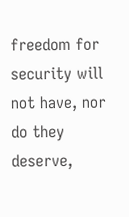freedom for security will not have, nor do they deserve,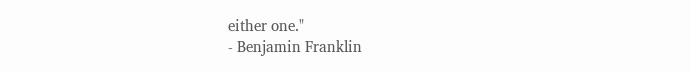either one."
- Benjamin Franklin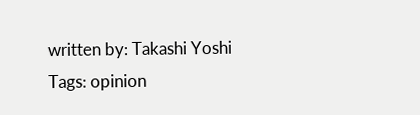written by: Takashi Yoshi
Tags: opinion